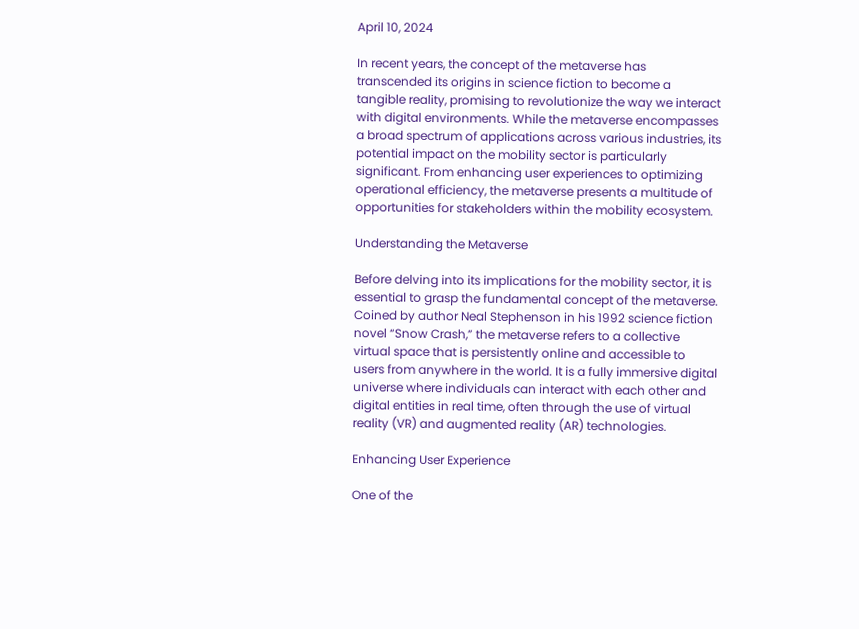April 10, 2024

In recent years, the concept of the metaverse has transcended its origins in science fiction to become a tangible reality, promising to revolutionize the way we interact with digital environments. While the metaverse encompasses a broad spectrum of applications across various industries, its potential impact on the mobility sector is particularly significant. From enhancing user experiences to optimizing operational efficiency, the metaverse presents a multitude of opportunities for stakeholders within the mobility ecosystem.

Understanding the Metaverse

Before delving into its implications for the mobility sector, it is essential to grasp the fundamental concept of the metaverse. Coined by author Neal Stephenson in his 1992 science fiction novel “Snow Crash,” the metaverse refers to a collective virtual space that is persistently online and accessible to users from anywhere in the world. It is a fully immersive digital universe where individuals can interact with each other and digital entities in real time, often through the use of virtual reality (VR) and augmented reality (AR) technologies.

Enhancing User Experience

One of the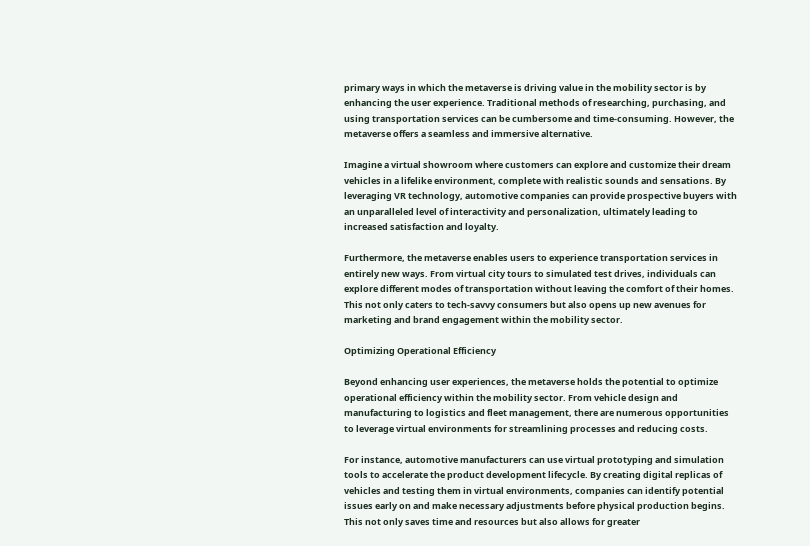primary ways in which the metaverse is driving value in the mobility sector is by enhancing the user experience. Traditional methods of researching, purchasing, and using transportation services can be cumbersome and time-consuming. However, the metaverse offers a seamless and immersive alternative.

Imagine a virtual showroom where customers can explore and customize their dream vehicles in a lifelike environment, complete with realistic sounds and sensations. By leveraging VR technology, automotive companies can provide prospective buyers with an unparalleled level of interactivity and personalization, ultimately leading to increased satisfaction and loyalty.

Furthermore, the metaverse enables users to experience transportation services in entirely new ways. From virtual city tours to simulated test drives, individuals can explore different modes of transportation without leaving the comfort of their homes. This not only caters to tech-savvy consumers but also opens up new avenues for marketing and brand engagement within the mobility sector.

Optimizing Operational Efficiency

Beyond enhancing user experiences, the metaverse holds the potential to optimize operational efficiency within the mobility sector. From vehicle design and manufacturing to logistics and fleet management, there are numerous opportunities to leverage virtual environments for streamlining processes and reducing costs.

For instance, automotive manufacturers can use virtual prototyping and simulation tools to accelerate the product development lifecycle. By creating digital replicas of vehicles and testing them in virtual environments, companies can identify potential issues early on and make necessary adjustments before physical production begins. This not only saves time and resources but also allows for greater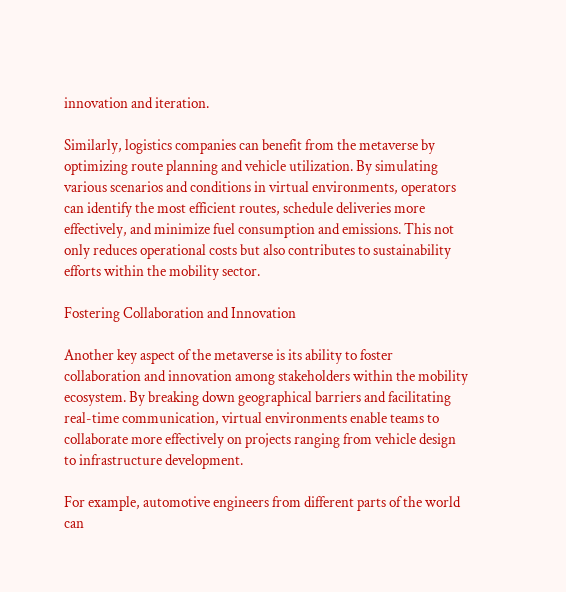innovation and iteration.

Similarly, logistics companies can benefit from the metaverse by optimizing route planning and vehicle utilization. By simulating various scenarios and conditions in virtual environments, operators can identify the most efficient routes, schedule deliveries more effectively, and minimize fuel consumption and emissions. This not only reduces operational costs but also contributes to sustainability efforts within the mobility sector.

Fostering Collaboration and Innovation

Another key aspect of the metaverse is its ability to foster collaboration and innovation among stakeholders within the mobility ecosystem. By breaking down geographical barriers and facilitating real-time communication, virtual environments enable teams to collaborate more effectively on projects ranging from vehicle design to infrastructure development.

For example, automotive engineers from different parts of the world can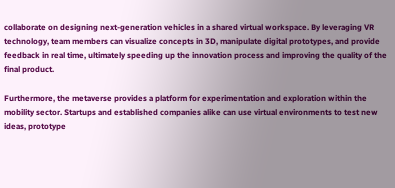collaborate on designing next-generation vehicles in a shared virtual workspace. By leveraging VR technology, team members can visualize concepts in 3D, manipulate digital prototypes, and provide feedback in real time, ultimately speeding up the innovation process and improving the quality of the final product.

Furthermore, the metaverse provides a platform for experimentation and exploration within the mobility sector. Startups and established companies alike can use virtual environments to test new ideas, prototype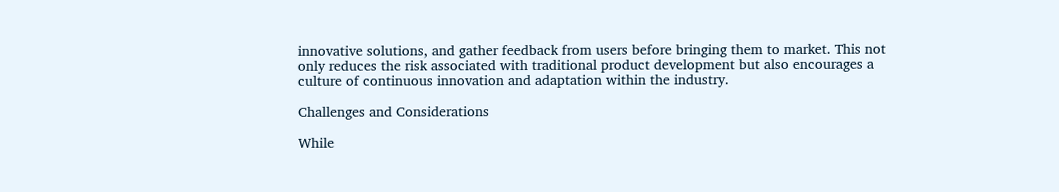innovative solutions, and gather feedback from users before bringing them to market. This not only reduces the risk associated with traditional product development but also encourages a culture of continuous innovation and adaptation within the industry.

Challenges and Considerations

While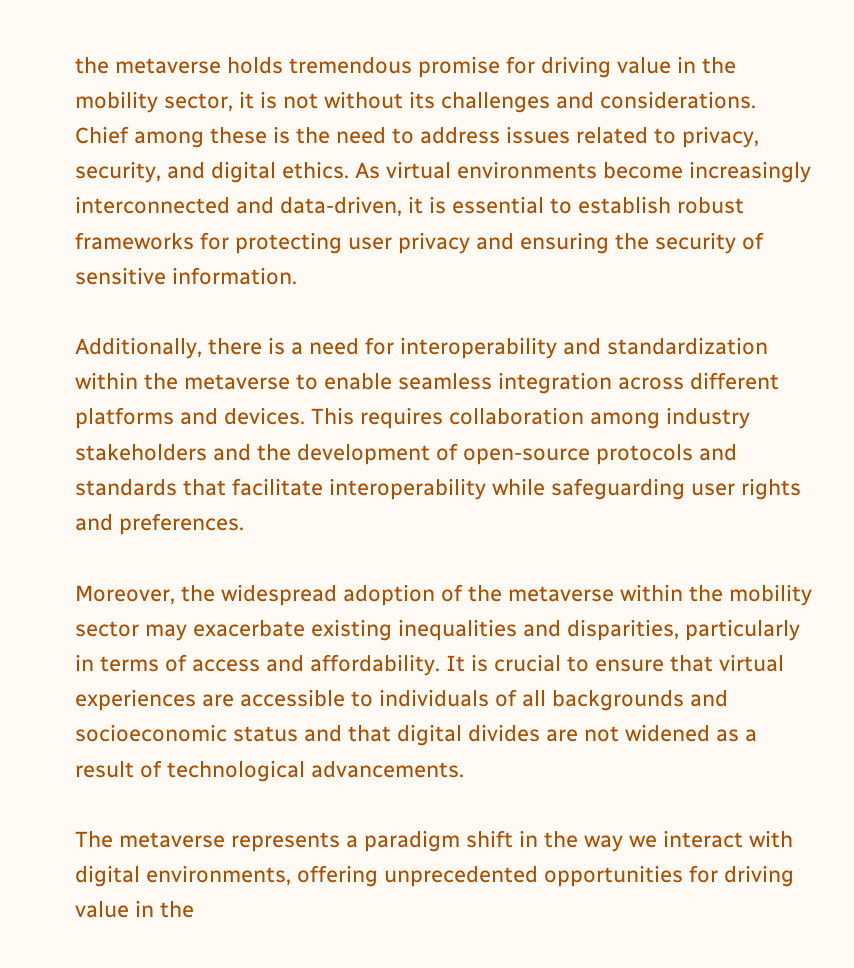the metaverse holds tremendous promise for driving value in the mobility sector, it is not without its challenges and considerations. Chief among these is the need to address issues related to privacy, security, and digital ethics. As virtual environments become increasingly interconnected and data-driven, it is essential to establish robust frameworks for protecting user privacy and ensuring the security of sensitive information.

Additionally, there is a need for interoperability and standardization within the metaverse to enable seamless integration across different platforms and devices. This requires collaboration among industry stakeholders and the development of open-source protocols and standards that facilitate interoperability while safeguarding user rights and preferences.

Moreover, the widespread adoption of the metaverse within the mobility sector may exacerbate existing inequalities and disparities, particularly in terms of access and affordability. It is crucial to ensure that virtual experiences are accessible to individuals of all backgrounds and socioeconomic status and that digital divides are not widened as a result of technological advancements.

The metaverse represents a paradigm shift in the way we interact with digital environments, offering unprecedented opportunities for driving value in the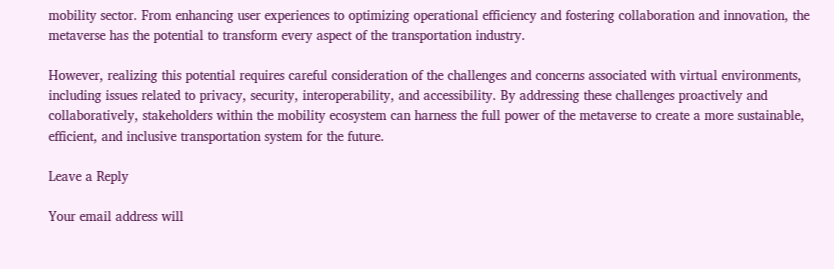mobility sector. From enhancing user experiences to optimizing operational efficiency and fostering collaboration and innovation, the metaverse has the potential to transform every aspect of the transportation industry.

However, realizing this potential requires careful consideration of the challenges and concerns associated with virtual environments, including issues related to privacy, security, interoperability, and accessibility. By addressing these challenges proactively and collaboratively, stakeholders within the mobility ecosystem can harness the full power of the metaverse to create a more sustainable, efficient, and inclusive transportation system for the future.

Leave a Reply

Your email address will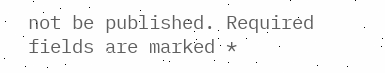not be published. Required fields are marked *